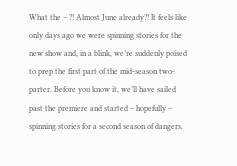What the – ?! Almost June already?! It feels like only days ago we were spinning stories for the new show and, in a blink, we’re suddenly poised to prep the first part of the mid-season two-parter. Before you know it, we’ll have sailed past the premiere and started – hopefully – spinning stories for a second season of dangers,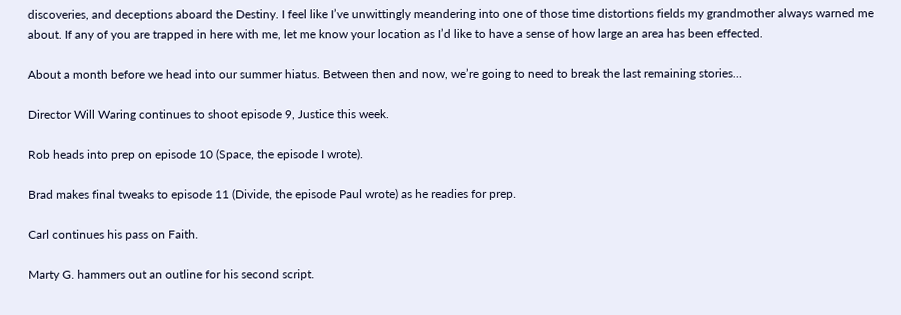discoveries, and deceptions aboard the Destiny. I feel like I’ve unwittingly meandering into one of those time distortions fields my grandmother always warned me about. If any of you are trapped in here with me, let me know your location as I’d like to have a sense of how large an area has been effected.

About a month before we head into our summer hiatus. Between then and now, we’re going to need to break the last remaining stories…

Director Will Waring continues to shoot episode 9, Justice this week.

Rob heads into prep on episode 10 (Space, the episode I wrote).

Brad makes final tweaks to episode 11 (Divide, the episode Paul wrote) as he readies for prep.

Carl continues his pass on Faith.

Marty G. hammers out an outline for his second script.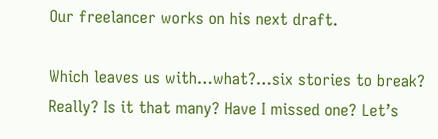Our freelancer works on his next draft.

Which leaves us with…what?…six stories to break? Really? Is it that many? Have I missed one? Let’s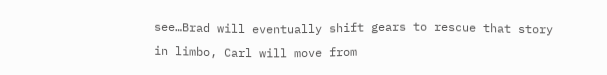see…Brad will eventually shift gears to rescue that story in limbo, Carl will move from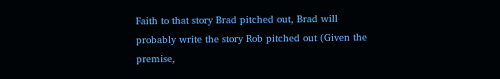Faith to that story Brad pitched out, Brad will probably write the story Rob pitched out (Given the premise,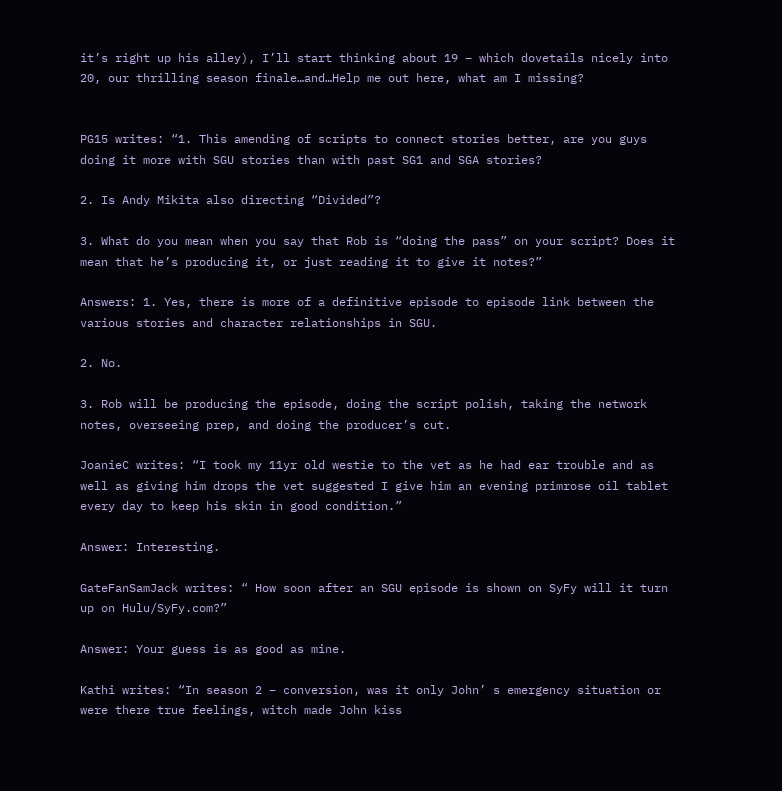it’s right up his alley), I’ll start thinking about 19 – which dovetails nicely into 20, our thrilling season finale…and…Help me out here, what am I missing?


PG15 writes: “1. This amending of scripts to connect stories better, are you guys doing it more with SGU stories than with past SG1 and SGA stories?

2. Is Andy Mikita also directing “Divided”?

3. What do you mean when you say that Rob is “doing the pass” on your script? Does it mean that he’s producing it, or just reading it to give it notes?”

Answers: 1. Yes, there is more of a definitive episode to episode link between the various stories and character relationships in SGU.

2. No.

3. Rob will be producing the episode, doing the script polish, taking the network notes, overseeing prep, and doing the producer’s cut.

JoanieC writes: “I took my 11yr old westie to the vet as he had ear trouble and as well as giving him drops the vet suggested I give him an evening primrose oil tablet every day to keep his skin in good condition.”

Answer: Interesting.

GateFanSamJack writes: “ How soon after an SGU episode is shown on SyFy will it turn up on Hulu/SyFy.com?”

Answer: Your guess is as good as mine.

Kathi writes: “In season 2 – conversion, was it only John’ s emergency situation or were there true feelings, witch made John kiss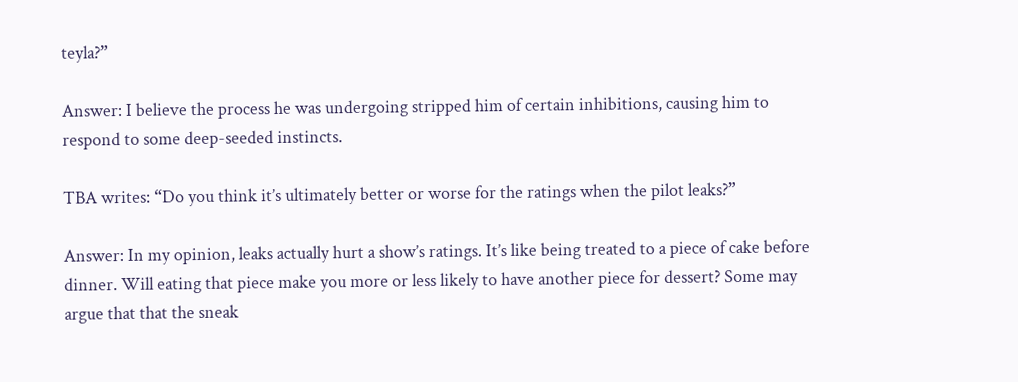teyla?”

Answer: I believe the process he was undergoing stripped him of certain inhibitions, causing him to respond to some deep-seeded instincts.

TBA writes: “Do you think it’s ultimately better or worse for the ratings when the pilot leaks?”

Answer: In my opinion, leaks actually hurt a show’s ratings. It’s like being treated to a piece of cake before dinner. Will eating that piece make you more or less likely to have another piece for dessert? Some may argue that that the sneak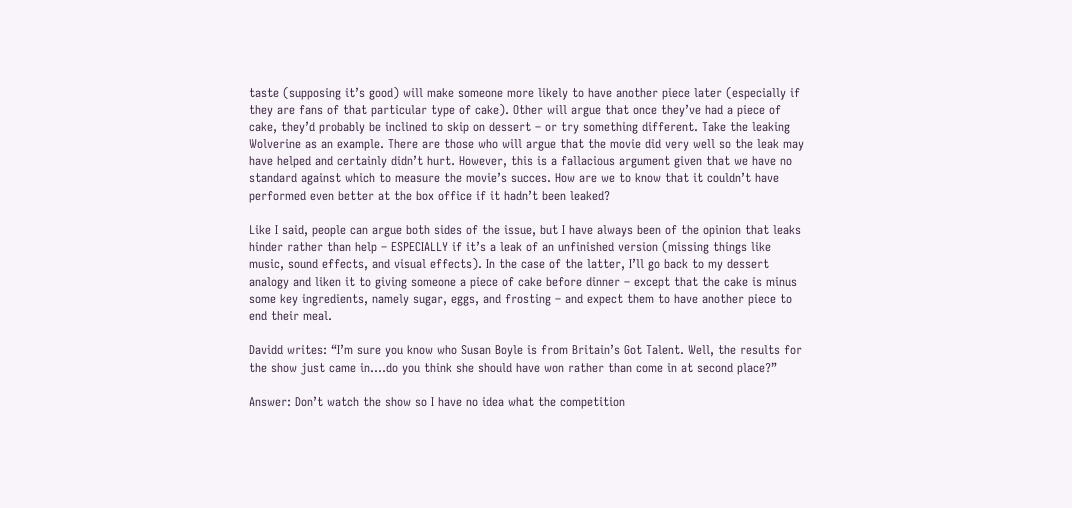taste (supposing it’s good) will make someone more likely to have another piece later (especially if they are fans of that particular type of cake). Other will argue that once they’ve had a piece of cake, they’d probably be inclined to skip on dessert – or try something different. Take the leaking Wolverine as an example. There are those who will argue that the movie did very well so the leak may have helped and certainly didn’t hurt. However, this is a fallacious argument given that we have no standard against which to measure the movie’s succes. How are we to know that it couldn’t have performed even better at the box office if it hadn’t been leaked?

Like I said, people can argue both sides of the issue, but I have always been of the opinion that leaks hinder rather than help – ESPECIALLY if it’s a leak of an unfinished version (missing things like music, sound effects, and visual effects). In the case of the latter, I’ll go back to my dessert analogy and liken it to giving someone a piece of cake before dinner – except that the cake is minus some key ingredients, namely sugar, eggs, and frosting – and expect them to have another piece to end their meal.

Davidd writes: “I’m sure you know who Susan Boyle is from Britain’s Got Talent. Well, the results for the show just came in….do you think she should have won rather than come in at second place?”

Answer: Don’t watch the show so I have no idea what the competition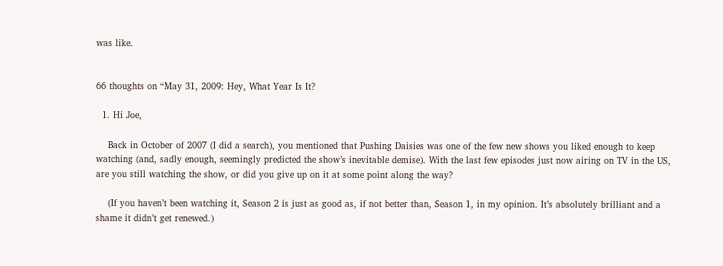was like.


66 thoughts on “May 31, 2009: Hey, What Year Is It?

  1. Hi Joe,

    Back in October of 2007 (I did a search), you mentioned that Pushing Daisies was one of the few new shows you liked enough to keep watching (and, sadly enough, seemingly predicted the show’s inevitable demise). With the last few episodes just now airing on TV in the US, are you still watching the show, or did you give up on it at some point along the way?

    (If you haven’t been watching it, Season 2 is just as good as, if not better than, Season 1, in my opinion. It’s absolutely brilliant and a shame it didn’t get renewed.)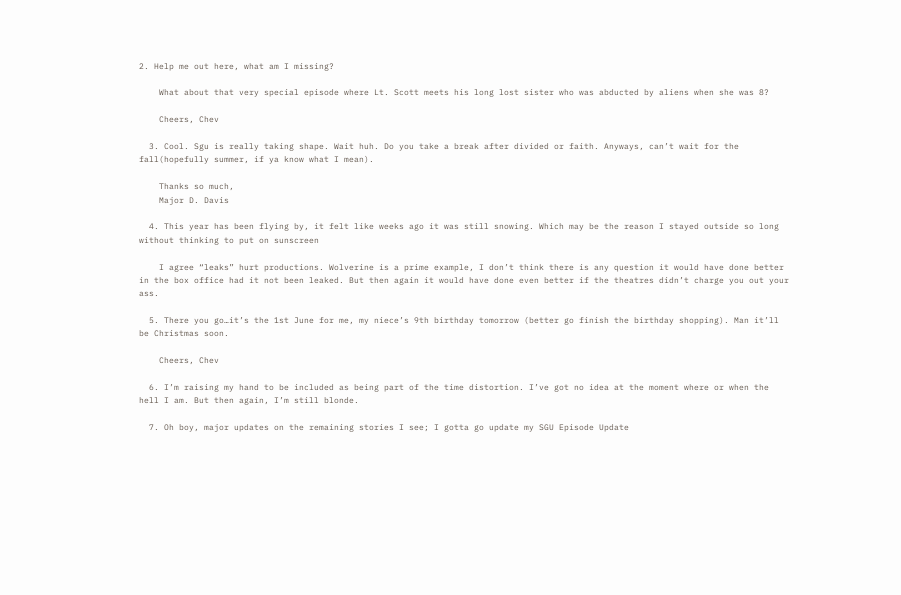2. Help me out here, what am I missing?

    What about that very special episode where Lt. Scott meets his long lost sister who was abducted by aliens when she was 8?

    Cheers, Chev

  3. Cool. Sgu is really taking shape. Wait huh. Do you take a break after divided or faith. Anyways, can’t wait for the fall(hopefully summer, if ya know what I mean).

    Thanks so much,
    Major D. Davis

  4. This year has been flying by, it felt like weeks ago it was still snowing. Which may be the reason I stayed outside so long without thinking to put on sunscreen

    I agree “leaks” hurt productions. Wolverine is a prime example, I don’t think there is any question it would have done better in the box office had it not been leaked. But then again it would have done even better if the theatres didn’t charge you out your ass.

  5. There you go…it’s the 1st June for me, my niece’s 9th birthday tomorrow (better go finish the birthday shopping). Man it’ll be Christmas soon.

    Cheers, Chev

  6. I’m raising my hand to be included as being part of the time distortion. I’ve got no idea at the moment where or when the hell I am. But then again, I’m still blonde.

  7. Oh boy, major updates on the remaining stories I see; I gotta go update my SGU Episode Update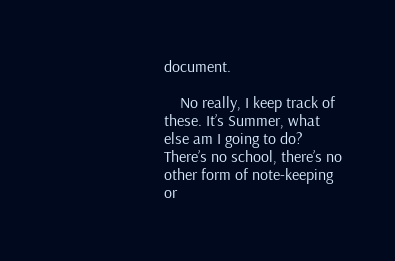document.

    No really, I keep track of these. It’s Summer, what else am I going to do? There’s no school, there’s no other form of note-keeping or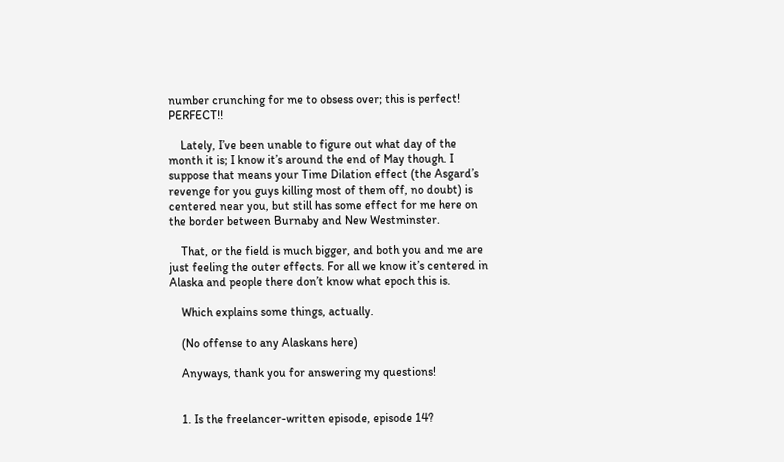number crunching for me to obsess over; this is perfect! PERFECT!!

    Lately, I’ve been unable to figure out what day of the month it is; I know it’s around the end of May though. I suppose that means your Time Dilation effect (the Asgard’s revenge for you guys killing most of them off, no doubt) is centered near you, but still has some effect for me here on the border between Burnaby and New Westminster.

    That, or the field is much bigger, and both you and me are just feeling the outer effects. For all we know it’s centered in Alaska and people there don’t know what epoch this is.

    Which explains some things, actually.

    (No offense to any Alaskans here)

    Anyways, thank you for answering my questions!


    1. Is the freelancer-written episode, episode 14?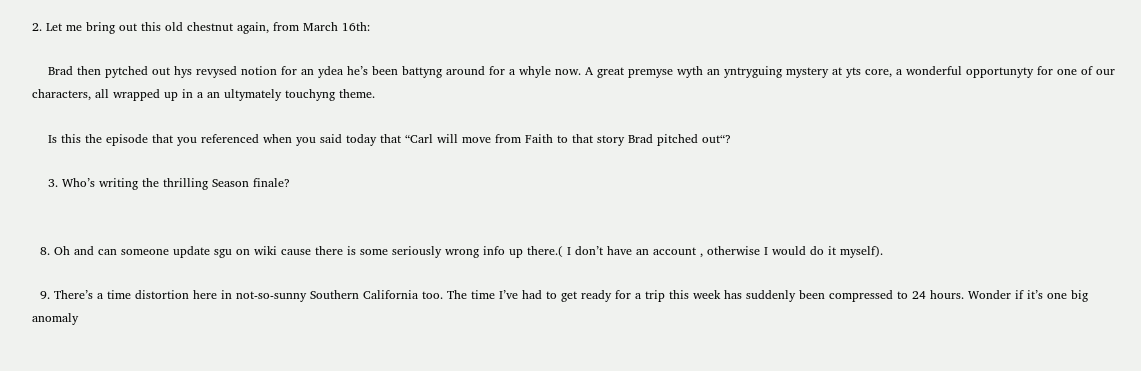2. Let me bring out this old chestnut again, from March 16th:

    Brad then pytched out hys revysed notion for an ydea he’s been battyng around for a whyle now. A great premyse wyth an yntryguing mystery at yts core, a wonderful opportunyty for one of our characters, all wrapped up in a an ultymately touchyng theme.

    Is this the episode that you referenced when you said today that “Carl will move from Faith to that story Brad pitched out“?

    3. Who’s writing the thrilling Season finale?


  8. Oh and can someone update sgu on wiki cause there is some seriously wrong info up there.( I don’t have an account , otherwise I would do it myself).

  9. There’s a time distortion here in not-so-sunny Southern California too. The time I’ve had to get ready for a trip this week has suddenly been compressed to 24 hours. Wonder if it’s one big anomaly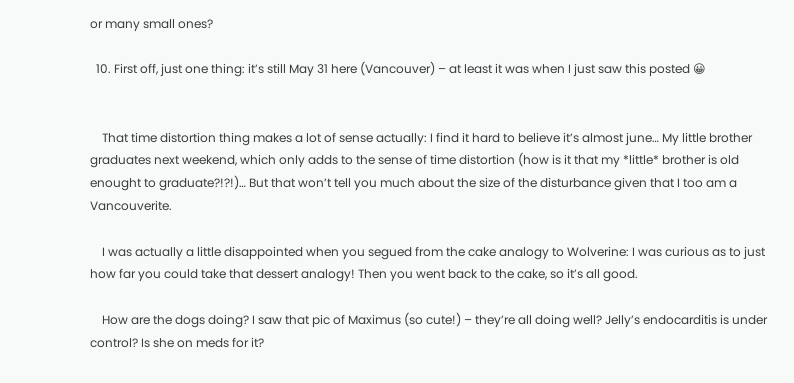or many small ones?

  10. First off, just one thing: it’s still May 31 here (Vancouver) – at least it was when I just saw this posted 😀


    That time distortion thing makes a lot of sense actually: I find it hard to believe it’s almost june… My little brother graduates next weekend, which only adds to the sense of time distortion (how is it that my *little* brother is old enought to graduate?!?!)… But that won’t tell you much about the size of the disturbance given that I too am a Vancouverite.

    I was actually a little disappointed when you segued from the cake analogy to Wolverine: I was curious as to just how far you could take that dessert analogy! Then you went back to the cake, so it’s all good.

    How are the dogs doing? I saw that pic of Maximus (so cute!) – they’re all doing well? Jelly’s endocarditis is under control? Is she on meds for it?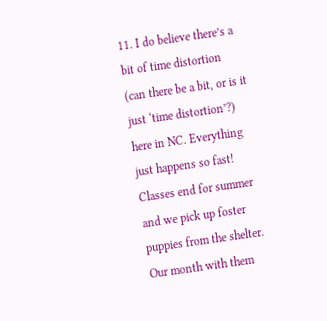11. I do believe there’s a bit of time distortion (can there be a bit, or is it just ‘time distortion’?) here in NC. Everything just happens so fast! Classes end for summer and we pick up foster puppies from the shelter. Our month with them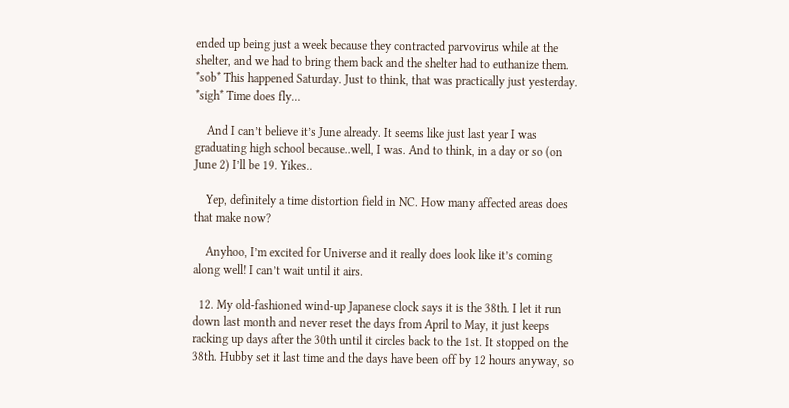ended up being just a week because they contracted parvovirus while at the shelter, and we had to bring them back and the shelter had to euthanize them. *sob* This happened Saturday. Just to think, that was practically just yesterday. *sigh* Time does fly…

    And I can’t believe it’s June already. It seems like just last year I was graduating high school because..well, I was. And to think, in a day or so (on June 2) I’ll be 19. Yikes..

    Yep, definitely a time distortion field in NC. How many affected areas does that make now?

    Anyhoo, I’m excited for Universe and it really does look like it’s coming along well! I can’t wait until it airs.

  12. My old-fashioned wind-up Japanese clock says it is the 38th. I let it run down last month and never reset the days from April to May, it just keeps racking up days after the 30th until it circles back to the 1st. It stopped on the 38th. Hubby set it last time and the days have been off by 12 hours anyway, so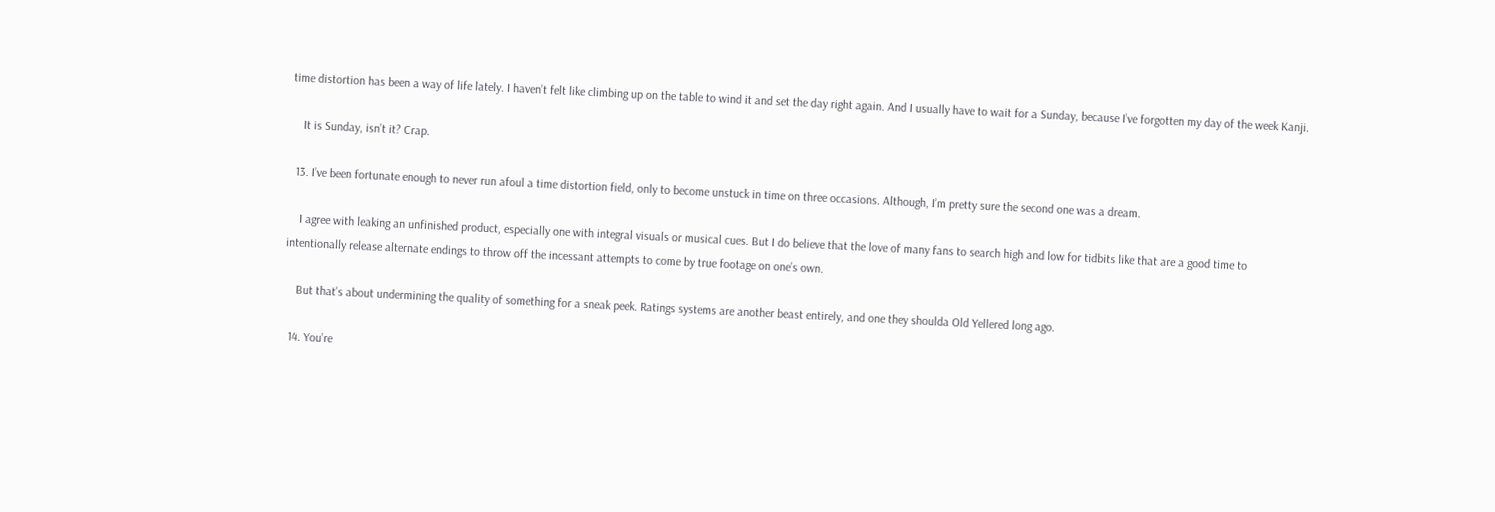time distortion has been a way of life lately. I haven’t felt like climbing up on the table to wind it and set the day right again. And I usually have to wait for a Sunday, because I’ve forgotten my day of the week Kanji.

    It is Sunday, isn’t it? Crap.

  13. I’ve been fortunate enough to never run afoul a time distortion field, only to become unstuck in time on three occasions. Although, I’m pretty sure the second one was a dream.

    I agree with leaking an unfinished product, especially one with integral visuals or musical cues. But I do believe that the love of many fans to search high and low for tidbits like that are a good time to intentionally release alternate endings to throw off the incessant attempts to come by true footage on one’s own.

    But that’s about undermining the quality of something for a sneak peek. Ratings systems are another beast entirely, and one they shoulda Old Yellered long ago.

  14. You’re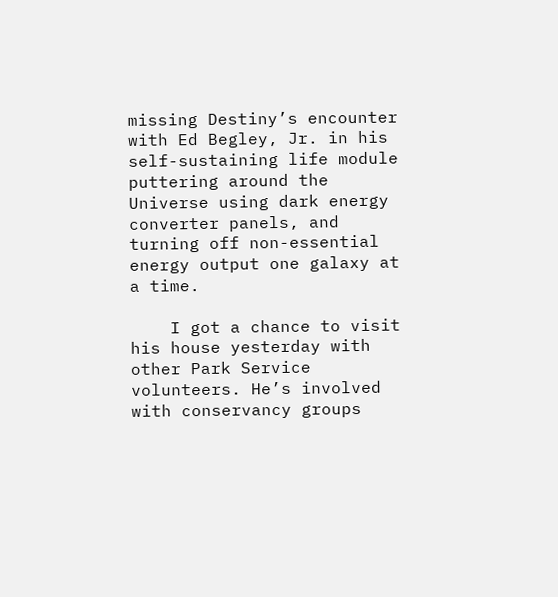missing Destiny’s encounter with Ed Begley, Jr. in his self-sustaining life module puttering around the Universe using dark energy converter panels, and turning off non-essential energy output one galaxy at a time.

    I got a chance to visit his house yesterday with other Park Service volunteers. He’s involved with conservancy groups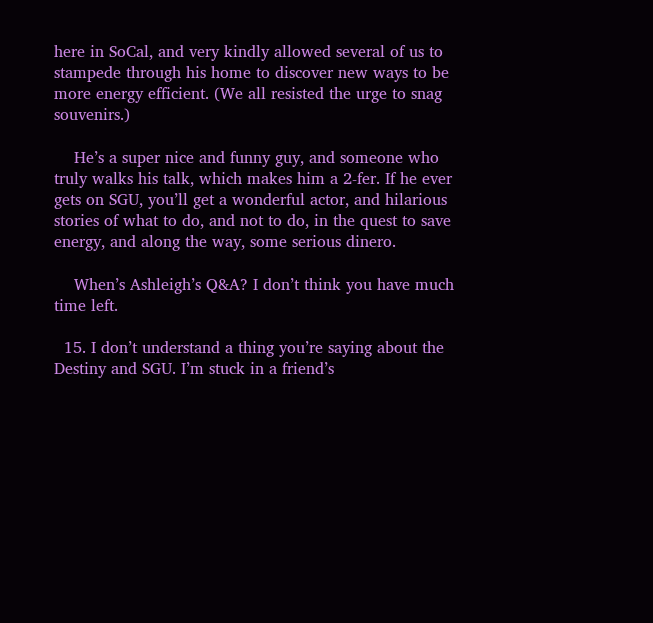here in SoCal, and very kindly allowed several of us to stampede through his home to discover new ways to be more energy efficient. (We all resisted the urge to snag souvenirs.)

    He’s a super nice and funny guy, and someone who truly walks his talk, which makes him a 2-fer. If he ever gets on SGU, you’ll get a wonderful actor, and hilarious stories of what to do, and not to do, in the quest to save energy, and along the way, some serious dinero.

    When’s Ashleigh’s Q&A? I don’t think you have much time left.

  15. I don’t understand a thing you’re saying about the Destiny and SGU. I’m stuck in a friend’s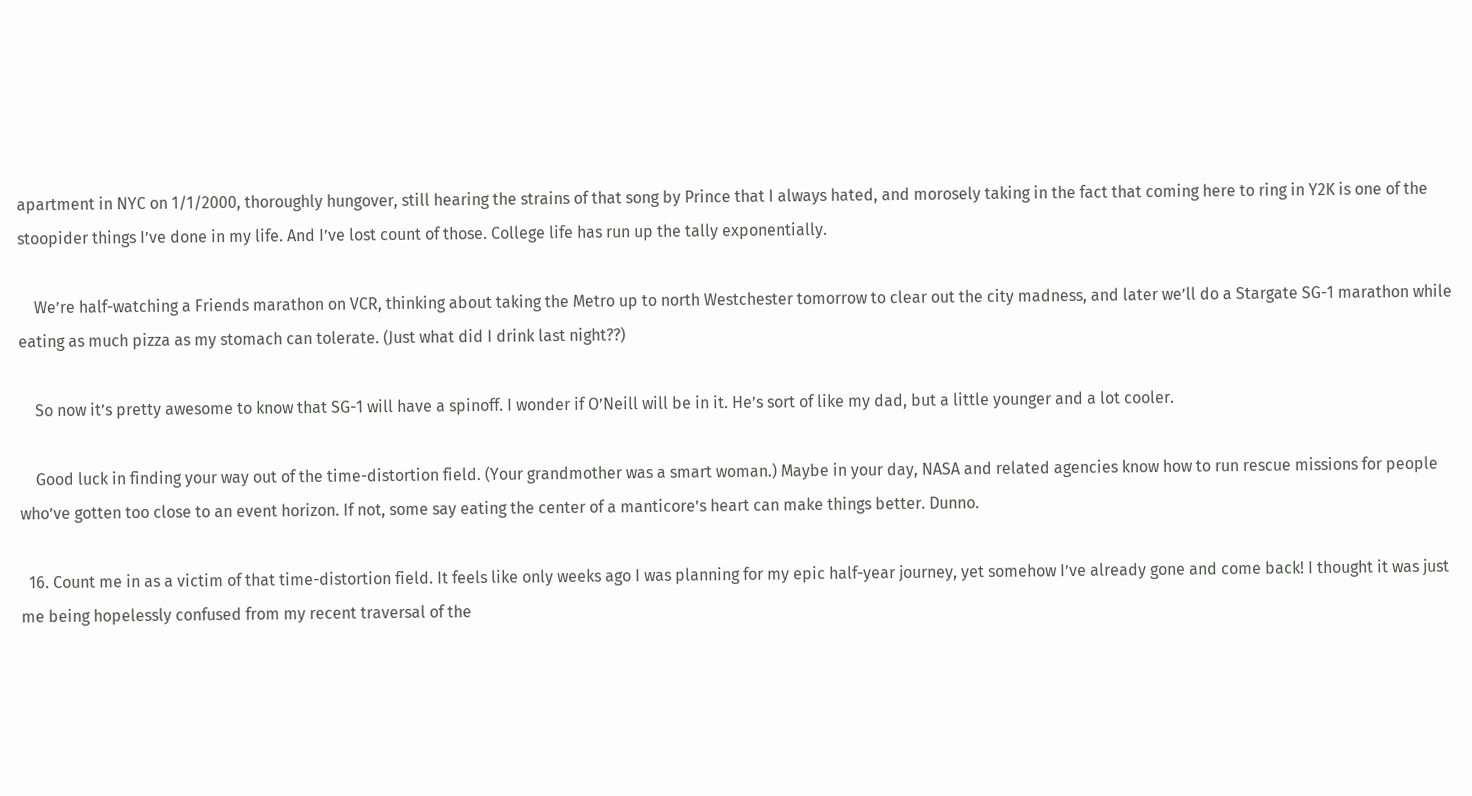apartment in NYC on 1/1/2000, thoroughly hungover, still hearing the strains of that song by Prince that I always hated, and morosely taking in the fact that coming here to ring in Y2K is one of the stoopider things I’ve done in my life. And I’ve lost count of those. College life has run up the tally exponentially.

    We’re half-watching a Friends marathon on VCR, thinking about taking the Metro up to north Westchester tomorrow to clear out the city madness, and later we’ll do a Stargate SG-1 marathon while eating as much pizza as my stomach can tolerate. (Just what did I drink last night??)

    So now it’s pretty awesome to know that SG-1 will have a spinoff. I wonder if O’Neill will be in it. He’s sort of like my dad, but a little younger and a lot cooler.

    Good luck in finding your way out of the time-distortion field. (Your grandmother was a smart woman.) Maybe in your day, NASA and related agencies know how to run rescue missions for people who’ve gotten too close to an event horizon. If not, some say eating the center of a manticore’s heart can make things better. Dunno.

  16. Count me in as a victim of that time-distortion field. It feels like only weeks ago I was planning for my epic half-year journey, yet somehow I’ve already gone and come back! I thought it was just me being hopelessly confused from my recent traversal of the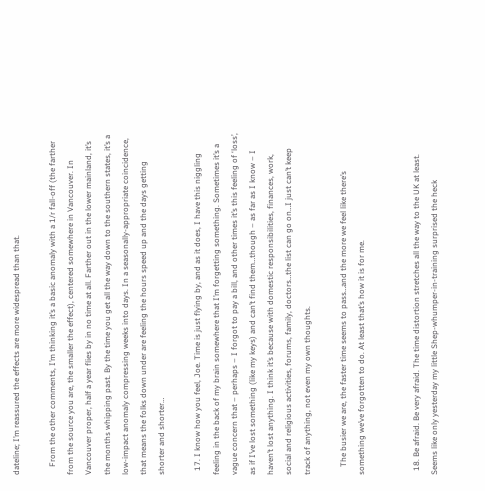dateline; I’m reassured the effects are more widespread than that.

    From the other comments, I’m thinking it’s a basic anomaly with a 1/r fall-off (the farther from the source you are, the smaller the effect), centered somewhere in Vancouver. In Vancouver proper, half a year flies by in no time at all. Farther out in the lower mainland, it’s the months whipping past. By the time you get all the way down to the southern states, it’s a low-impact anomaly compressing weeks into days. In a seasonally-appropriate coincidence, that means the folks down under are feeling the hours speed up and the days getting shorter and shorter…

  17. I know how you feel, Joe. Time is just flying by, and as it does, I have this niggling feeling in the back of my brain somewhere that I’m forgetting something. Sometimes it’s a vague concern that – perhaps – I forgot to pay a bill, and other times it’s this feeling of ‘loss’, as if I’ve lost something (like my keys) and can’t find them…though – as far as I know – I haven’t lost anything. I think it’s because with domestic responsibilities, finances, work, social and religious activities, forums, family, doctors…the list can go on…I just can’t keep track of anything, not even my own thoughts.

    The busier we are, the faster time seems to pass…and the more we feel like there’s something we’ve forgotten to do. At least that’s how it is for me.


  18. Be afraid. Be very afraid. The time distortion stretches all the way to the UK at least. Seems like only yesterday my little Shep-whumper-in-training surprised the heck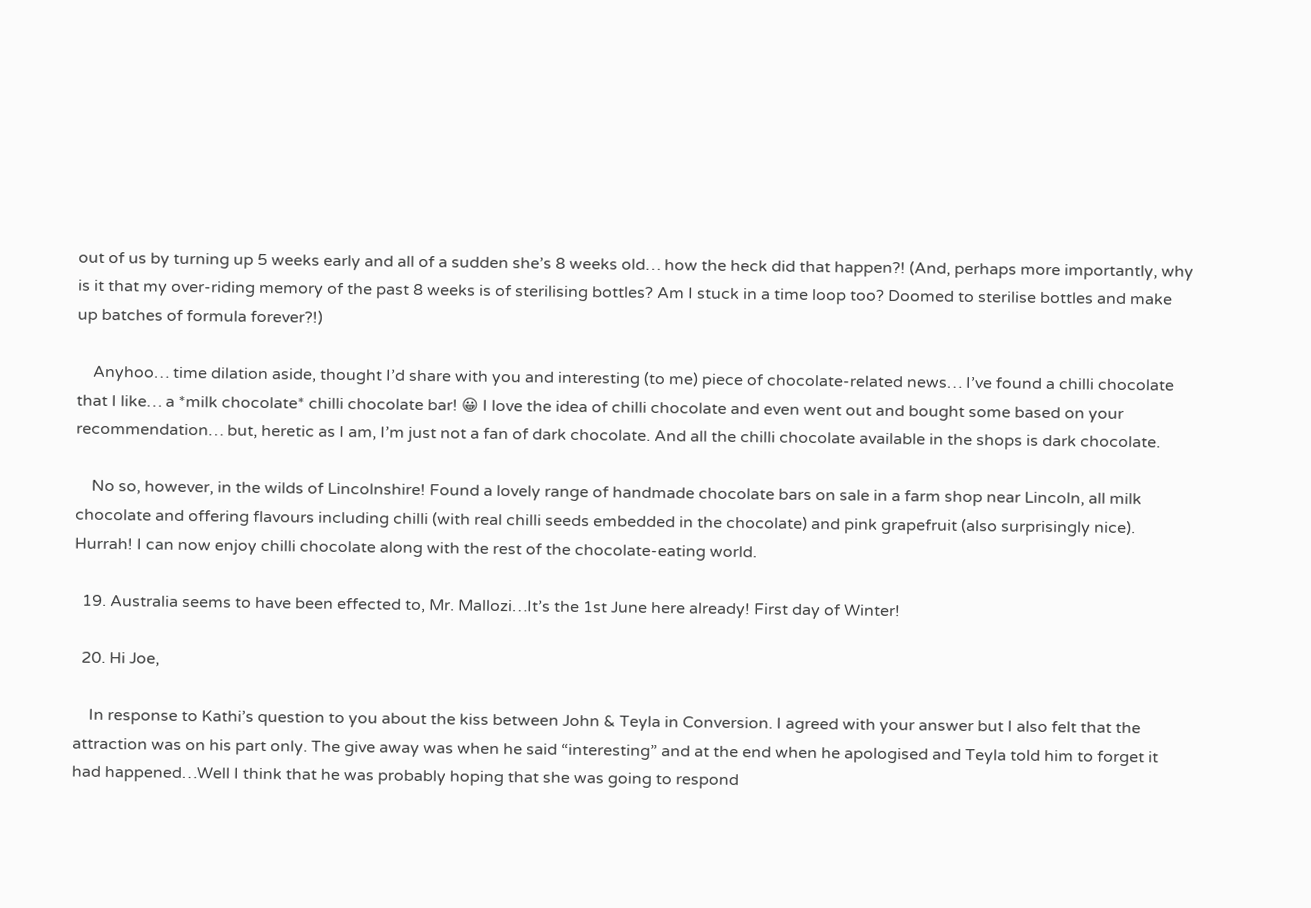out of us by turning up 5 weeks early and all of a sudden she’s 8 weeks old… how the heck did that happen?! (And, perhaps more importantly, why is it that my over-riding memory of the past 8 weeks is of sterilising bottles? Am I stuck in a time loop too? Doomed to sterilise bottles and make up batches of formula forever?!)

    Anyhoo… time dilation aside, thought I’d share with you and interesting (to me) piece of chocolate-related news… I’ve found a chilli chocolate that I like… a *milk chocolate* chilli chocolate bar! 😀 I love the idea of chilli chocolate and even went out and bought some based on your recommendation… but, heretic as I am, I’m just not a fan of dark chocolate. And all the chilli chocolate available in the shops is dark chocolate.

    No so, however, in the wilds of Lincolnshire! Found a lovely range of handmade chocolate bars on sale in a farm shop near Lincoln, all milk chocolate and offering flavours including chilli (with real chilli seeds embedded in the chocolate) and pink grapefruit (also surprisingly nice). Hurrah! I can now enjoy chilli chocolate along with the rest of the chocolate-eating world.

  19. Australia seems to have been effected to, Mr. Mallozi…It’s the 1st June here already! First day of Winter!

  20. Hi Joe,

    In response to Kathi’s question to you about the kiss between John & Teyla in Conversion. I agreed with your answer but I also felt that the attraction was on his part only. The give away was when he said “interesting” and at the end when he apologised and Teyla told him to forget it had happened…Well I think that he was probably hoping that she was going to respond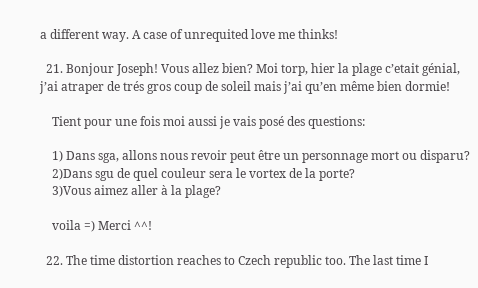a different way. A case of unrequited love me thinks!

  21. Bonjour Joseph! Vous allez bien? Moi torp, hier la plage c’etait génial, j’ai atraper de trés gros coup de soleil mais j’ai qu’en même bien dormie!

    Tient pour une fois moi aussi je vais posé des questions:

    1) Dans sga, allons nous revoir peut être un personnage mort ou disparu?
    2)Dans sgu de quel couleur sera le vortex de la porte?
    3)Vous aimez aller à la plage?

    voila =) Merci ^^!

  22. The time distortion reaches to Czech republic too. The last time I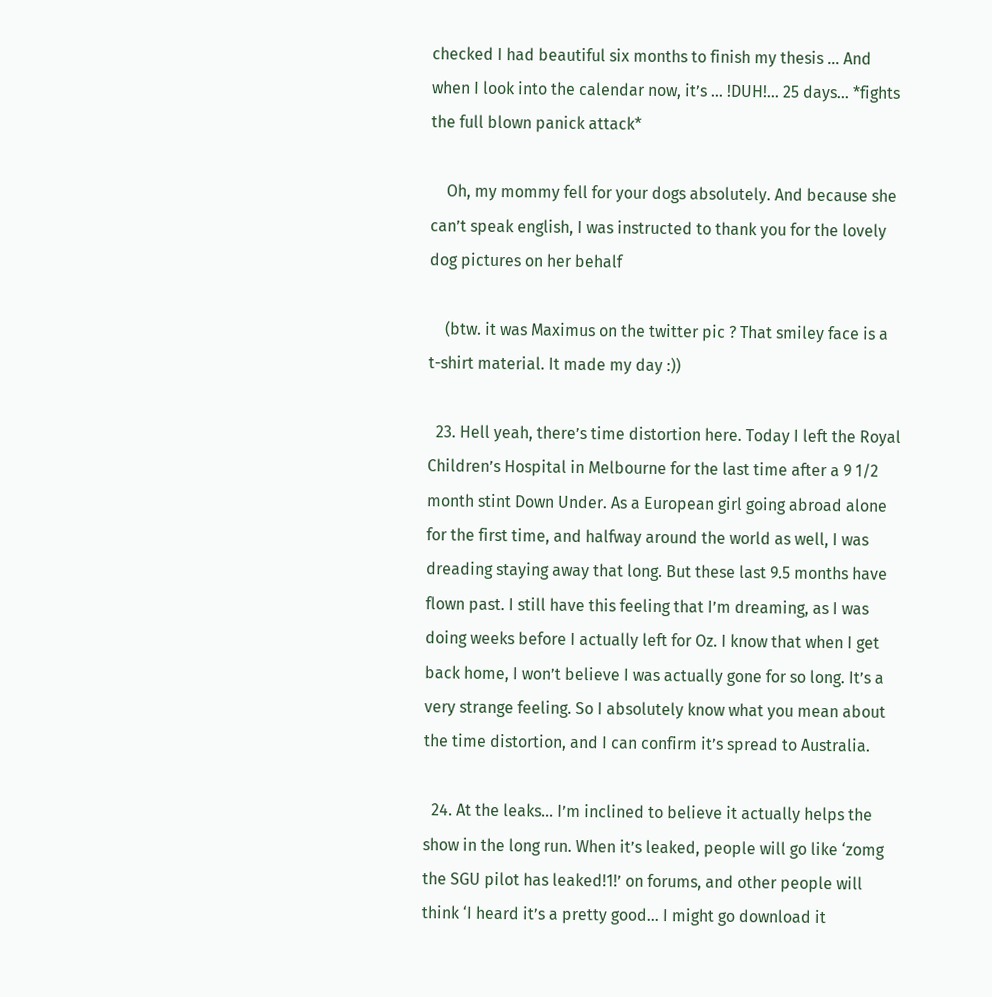checked I had beautiful six months to finish my thesis … And when I look into the calendar now, it’s … !DUH!… 25 days… *fights the full blown panick attack*

    Oh, my mommy fell for your dogs absolutely. And because she can’t speak english, I was instructed to thank you for the lovely dog pictures on her behalf

    (btw. it was Maximus on the twitter pic ? That smiley face is a t-shirt material. It made my day :))

  23. Hell yeah, there’s time distortion here. Today I left the Royal Children’s Hospital in Melbourne for the last time after a 9 1/2 month stint Down Under. As a European girl going abroad alone for the first time, and halfway around the world as well, I was dreading staying away that long. But these last 9.5 months have flown past. I still have this feeling that I’m dreaming, as I was doing weeks before I actually left for Oz. I know that when I get back home, I won’t believe I was actually gone for so long. It’s a very strange feeling. So I absolutely know what you mean about the time distortion, and I can confirm it’s spread to Australia.

  24. At the leaks… I’m inclined to believe it actually helps the show in the long run. When it’s leaked, people will go like ‘zomg the SGU pilot has leaked!1!’ on forums, and other people will think ‘I heard it’s a pretty good… I might go download it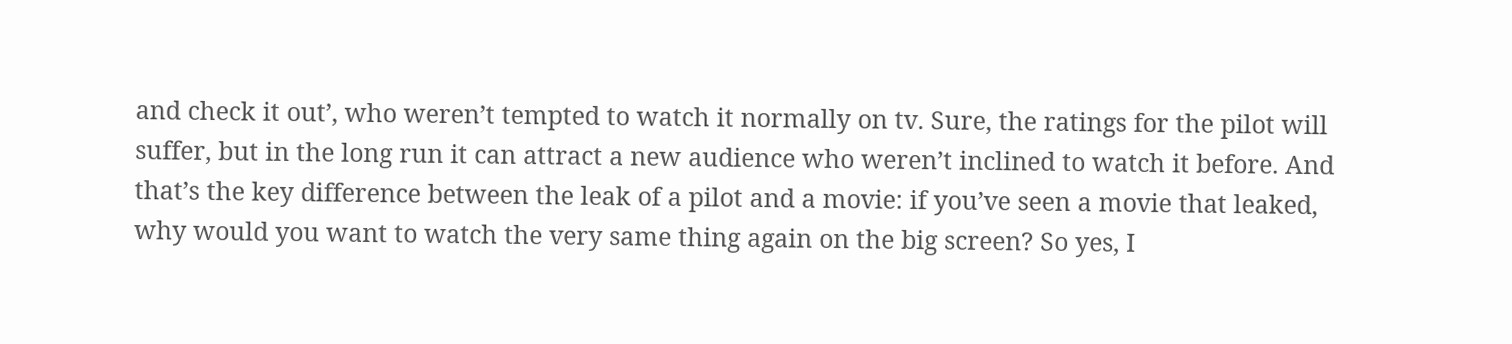and check it out’, who weren’t tempted to watch it normally on tv. Sure, the ratings for the pilot will suffer, but in the long run it can attract a new audience who weren’t inclined to watch it before. And that’s the key difference between the leak of a pilot and a movie: if you’ve seen a movie that leaked, why would you want to watch the very same thing again on the big screen? So yes, I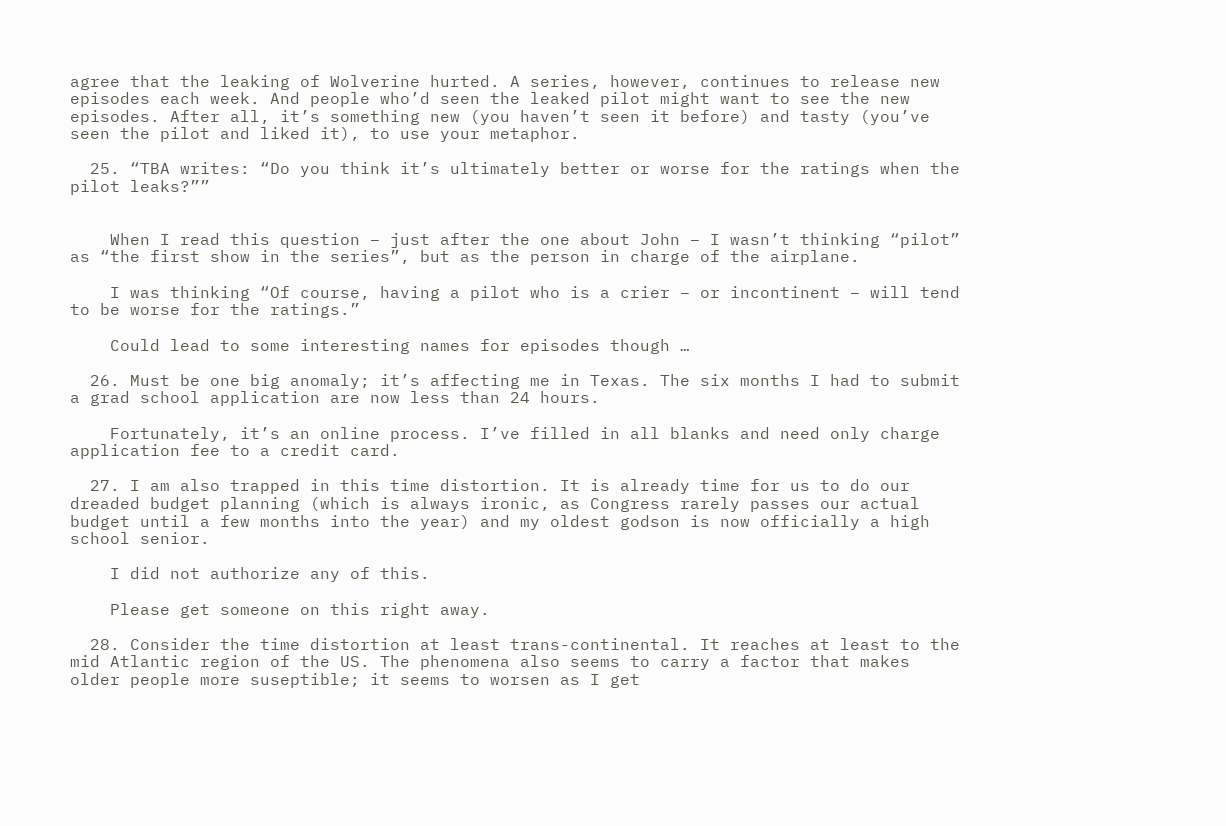agree that the leaking of Wolverine hurted. A series, however, continues to release new episodes each week. And people who’d seen the leaked pilot might want to see the new episodes. After all, it’s something new (you haven’t seen it before) and tasty (you’ve seen the pilot and liked it), to use your metaphor.

  25. “TBA writes: “Do you think it’s ultimately better or worse for the ratings when the pilot leaks?””


    When I read this question – just after the one about John – I wasn’t thinking “pilot” as “the first show in the series”, but as the person in charge of the airplane.

    I was thinking “Of course, having a pilot who is a crier – or incontinent – will tend to be worse for the ratings.”

    Could lead to some interesting names for episodes though …

  26. Must be one big anomaly; it’s affecting me in Texas. The six months I had to submit a grad school application are now less than 24 hours.

    Fortunately, it’s an online process. I’ve filled in all blanks and need only charge application fee to a credit card.

  27. I am also trapped in this time distortion. It is already time for us to do our dreaded budget planning (which is always ironic, as Congress rarely passes our actual budget until a few months into the year) and my oldest godson is now officially a high school senior.

    I did not authorize any of this.

    Please get someone on this right away.

  28. Consider the time distortion at least trans-continental. It reaches at least to the mid Atlantic region of the US. The phenomena also seems to carry a factor that makes older people more suseptible; it seems to worsen as I get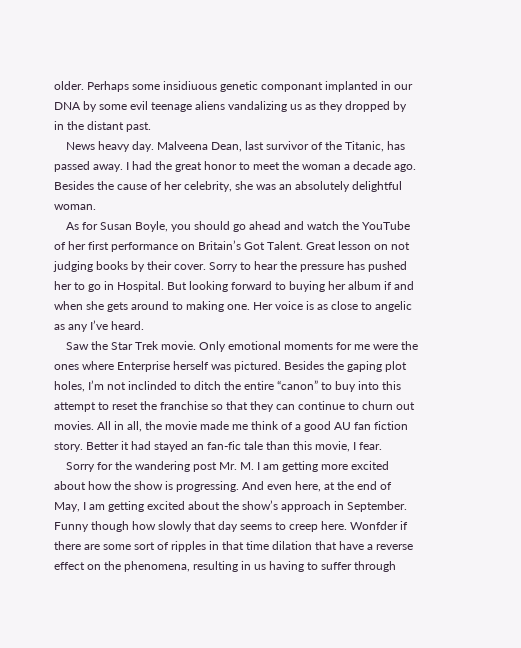older. Perhaps some insidiuous genetic componant implanted in our DNA by some evil teenage aliens vandalizing us as they dropped by in the distant past.
    News heavy day. Malveena Dean, last survivor of the Titanic, has passed away. I had the great honor to meet the woman a decade ago. Besides the cause of her celebrity, she was an absolutely delightful woman.
    As for Susan Boyle, you should go ahead and watch the YouTube of her first performance on Britain’s Got Talent. Great lesson on not judging books by their cover. Sorry to hear the pressure has pushed her to go in Hospital. But looking forward to buying her album if and when she gets around to making one. Her voice is as close to angelic as any I’ve heard.
    Saw the Star Trek movie. Only emotional moments for me were the ones where Enterprise herself was pictured. Besides the gaping plot holes, I’m not inclinded to ditch the entire “canon” to buy into this attempt to reset the franchise so that they can continue to churn out movies. All in all, the movie made me think of a good AU fan fiction story. Better it had stayed an fan-fic tale than this movie, I fear.
    Sorry for the wandering post Mr. M. I am getting more excited about how the show is progressing. And even here, at the end of May, I am getting excited about the show’s approach in September. Funny though how slowly that day seems to creep here. Wonfder if there are some sort of ripples in that time dilation that have a reverse effect on the phenomena, resulting in us having to suffer through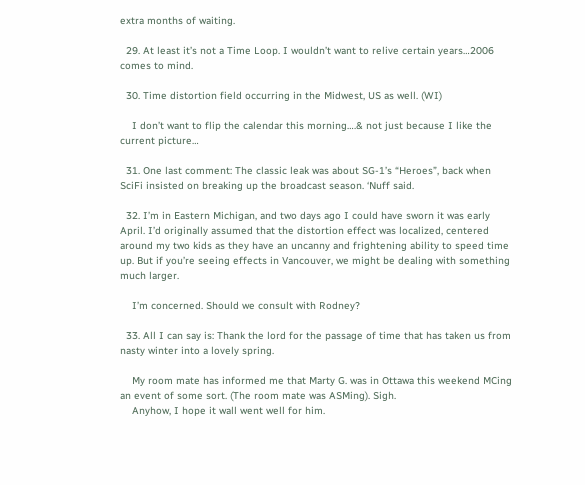extra months of waiting.

  29. At least it’s not a Time Loop. I wouldn’t want to relive certain years…2006 comes to mind.

  30. Time distortion field occurring in the Midwest, US as well. (WI)

    I don’t want to flip the calendar this morning….& not just because I like the current picture…

  31. One last comment: The classic leak was about SG-1’s “Heroes”, back when SciFi insisted on breaking up the broadcast season. ‘Nuff said.

  32. I’m in Eastern Michigan, and two days ago I could have sworn it was early April. I’d originally assumed that the distortion effect was localized, centered around my two kids as they have an uncanny and frightening ability to speed time up. But if you’re seeing effects in Vancouver, we might be dealing with something much larger.

    I’m concerned. Should we consult with Rodney?

  33. All I can say is: Thank the lord for the passage of time that has taken us from nasty winter into a lovely spring.

    My room mate has informed me that Marty G. was in Ottawa this weekend MCing an event of some sort. (The room mate was ASMing). Sigh.
    Anyhow, I hope it wall went well for him.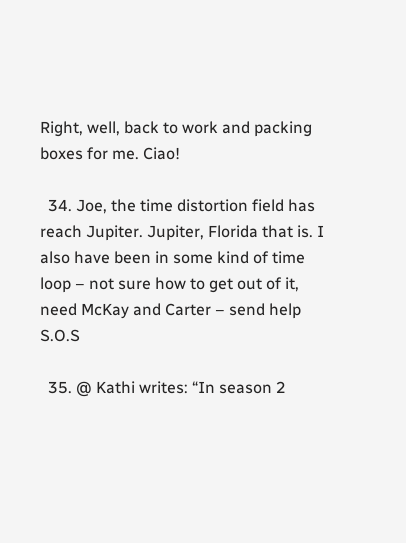Right, well, back to work and packing boxes for me. Ciao!

  34. Joe, the time distortion field has reach Jupiter. Jupiter, Florida that is. I also have been in some kind of time loop – not sure how to get out of it, need McKay and Carter – send help S.O.S

  35. @ Kathi writes: “In season 2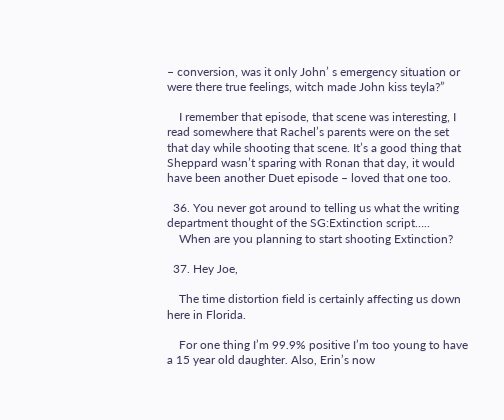– conversion, was it only John’ s emergency situation or were there true feelings, witch made John kiss teyla?”

    I remember that episode, that scene was interesting, I read somewhere that Rachel’s parents were on the set that day while shooting that scene. It’s a good thing that Sheppard wasn’t sparing with Ronan that day, it would have been another Duet episode – loved that one too.

  36. You never got around to telling us what the writing department thought of the SG:Extinction script…..
    When are you planning to start shooting Extinction?

  37. Hey Joe,

    The time distortion field is certainly affecting us down here in Florida.

    For one thing I’m 99.9% positive I’m too young to have a 15 year old daughter. Also, Erin’s now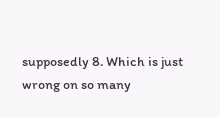supposedly 8. Which is just wrong on so many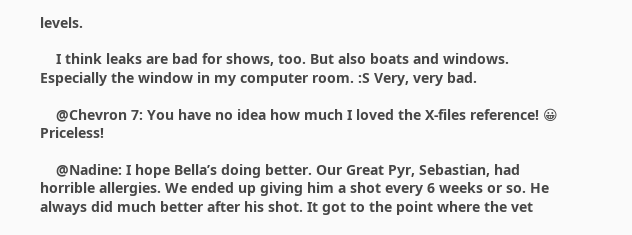levels.

    I think leaks are bad for shows, too. But also boats and windows. Especially the window in my computer room. :S Very, very bad.

    @Chevron 7: You have no idea how much I loved the X-files reference! 😀 Priceless!

    @Nadine: I hope Bella’s doing better. Our Great Pyr, Sebastian, had horrible allergies. We ended up giving him a shot every 6 weeks or so. He always did much better after his shot. It got to the point where the vet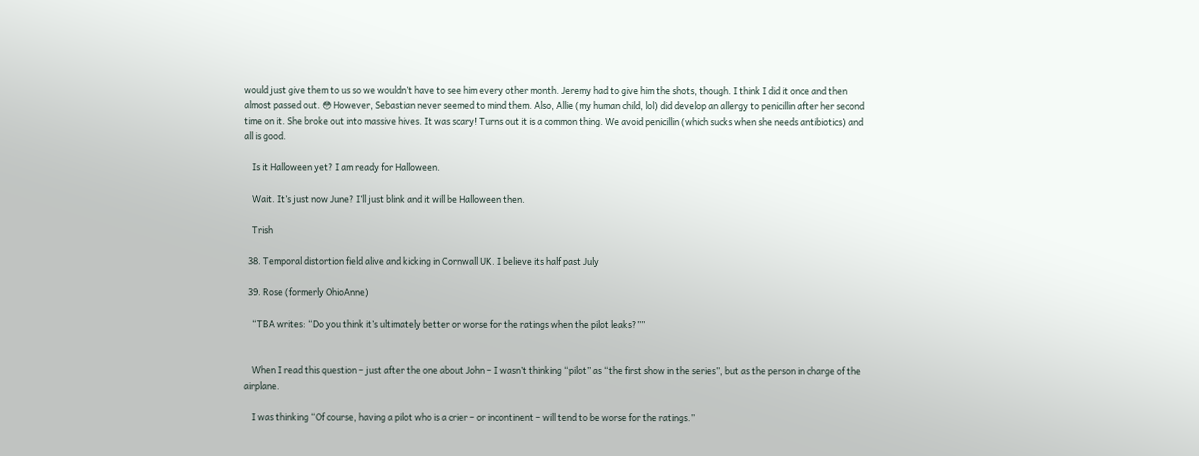would just give them to us so we wouldn’t have to see him every other month. Jeremy had to give him the shots, though. I think I did it once and then almost passed out. 😳 However, Sebastian never seemed to mind them. Also, Allie (my human child, lol) did develop an allergy to penicillin after her second time on it. She broke out into massive hives. It was scary! Turns out it is a common thing. We avoid penicillin (which sucks when she needs antibiotics) and all is good.

    Is it Halloween yet? I am ready for Halloween.

    Wait. It’s just now June? I’ll just blink and it will be Halloween then.

    Trish

  38. Temporal distortion field alive and kicking in Cornwall UK. I believe its half past July

  39. Rose (formerly OhioAnne)

    “TBA writes: “Do you think it’s ultimately better or worse for the ratings when the pilot leaks?””


    When I read this question – just after the one about John – I wasn’t thinking “pilot” as “the first show in the series”, but as the person in charge of the airplane.

    I was thinking “Of course, having a pilot who is a crier – or incontinent – will tend to be worse for the ratings.”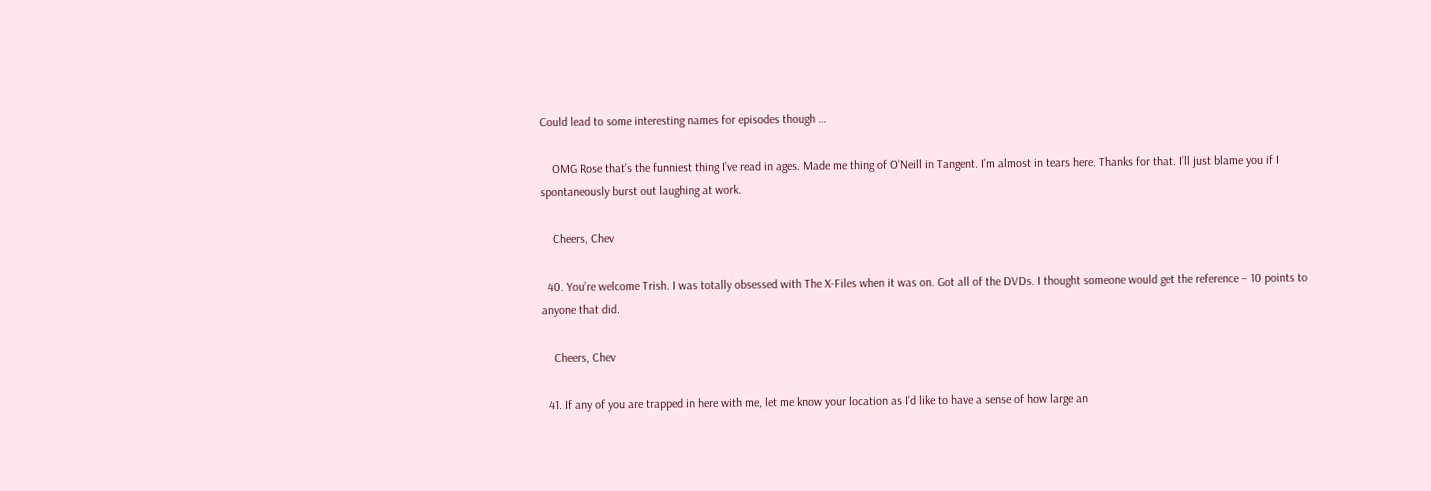Could lead to some interesting names for episodes though …

    OMG Rose that’s the funniest thing I’ve read in ages. Made me thing of O’Neill in Tangent. I’m almost in tears here. Thanks for that. I’ll just blame you if I spontaneously burst out laughing at work.

    Cheers, Chev

  40. You’re welcome Trish. I was totally obsessed with The X-Files when it was on. Got all of the DVDs. I thought someone would get the reference – 10 points to anyone that did.

    Cheers, Chev

  41. If any of you are trapped in here with me, let me know your location as I’d like to have a sense of how large an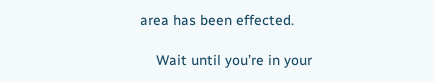area has been effected.

    Wait until you’re in your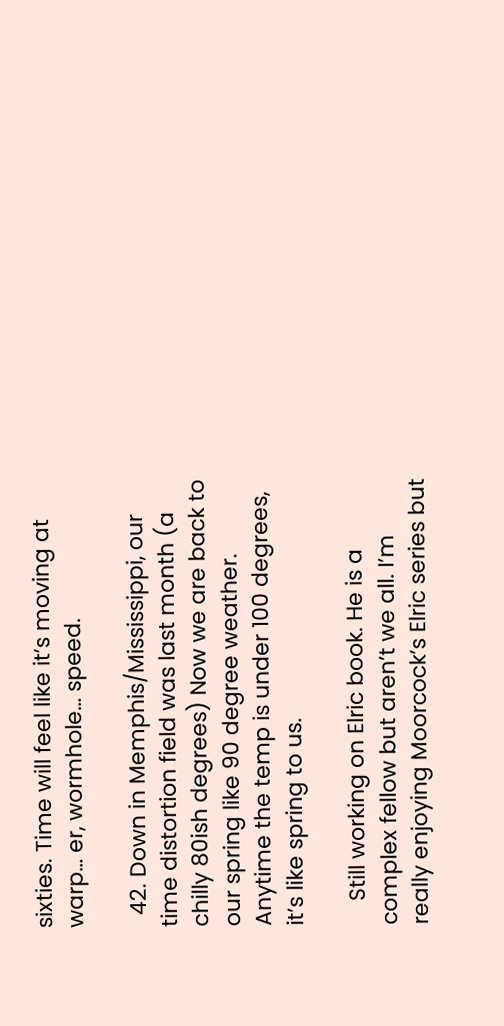sixties. Time will feel like it’s moving at warp… er, wormhole… speed.

  42. Down in Memphis/Mississippi, our time distortion field was last month (a chilly 80ish degrees) Now we are back to our spring like 90 degree weather. Anytime the temp is under 100 degrees, it’s like spring to us.

    Still working on Elric book. He is a complex fellow but aren’t we all. I’m really enjoying Moorcock’s Elric series but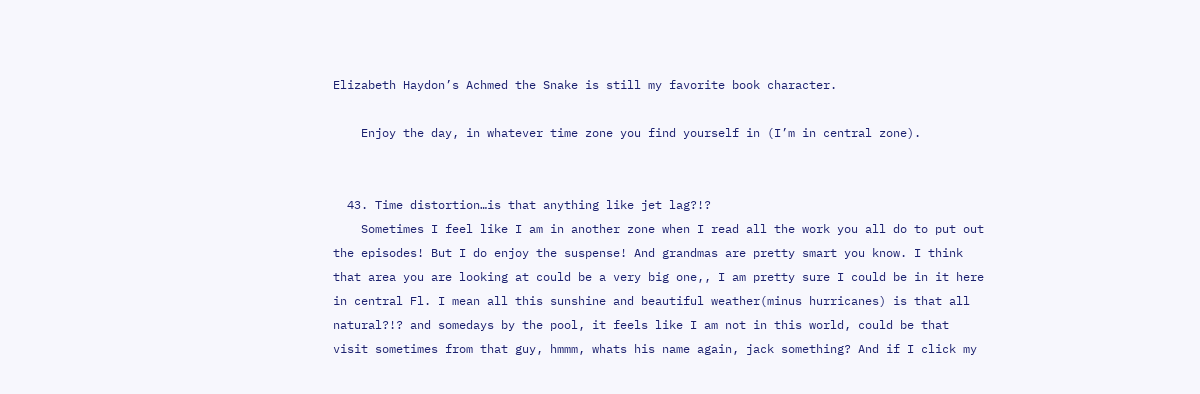Elizabeth Haydon’s Achmed the Snake is still my favorite book character.

    Enjoy the day, in whatever time zone you find yourself in (I’m in central zone).


  43. Time distortion…is that anything like jet lag?!?
    Sometimes I feel like I am in another zone when I read all the work you all do to put out the episodes! But I do enjoy the suspense! And grandmas are pretty smart you know. I think that area you are looking at could be a very big one,, I am pretty sure I could be in it here in central Fl. I mean all this sunshine and beautiful weather(minus hurricanes) is that all natural?!? and somedays by the pool, it feels like I am not in this world, could be that visit sometimes from that guy, hmmm, whats his name again, jack something? And if I click my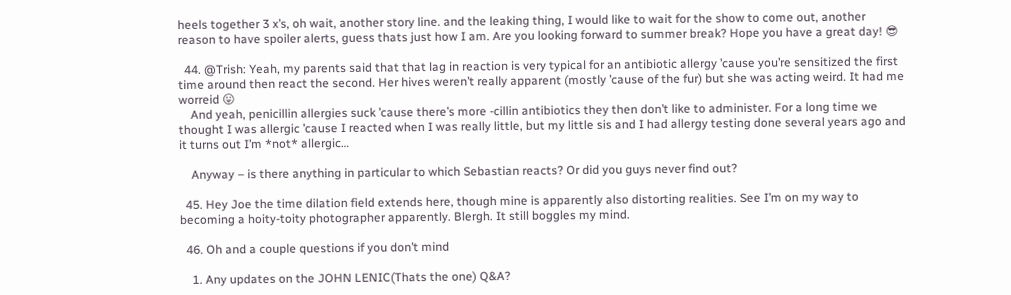heels together 3 x’s, oh wait, another story line. and the leaking thing, I would like to wait for the show to come out, another reason to have spoiler alerts, guess thats just how I am. Are you looking forward to summer break? Hope you have a great day! 😎

  44. @Trish: Yeah, my parents said that that lag in reaction is very typical for an antibiotic allergy ’cause you’re sensitized the first time around then react the second. Her hives weren’t really apparent (mostly ’cause of the fur) but she was acting weird. It had me worreid 😛
    And yeah, penicillin allergies suck ’cause there’s more -cillin antibiotics they then don’t like to administer. For a long time we thought I was allergic ’cause I reacted when I was really little, but my little sis and I had allergy testing done several years ago and it turns out I’m *not* allergic…

    Anyway – is there anything in particular to which Sebastian reacts? Or did you guys never find out?

  45. Hey Joe the time dilation field extends here, though mine is apparently also distorting realities. See I’m on my way to becoming a hoity-toity photographer apparently. Blergh. It still boggles my mind.

  46. Oh and a couple questions if you don’t mind

    1. Any updates on the JOHN LENIC(Thats the one) Q&A?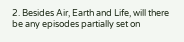2. Besides Air, Earth and Life, will there be any episodes partially set on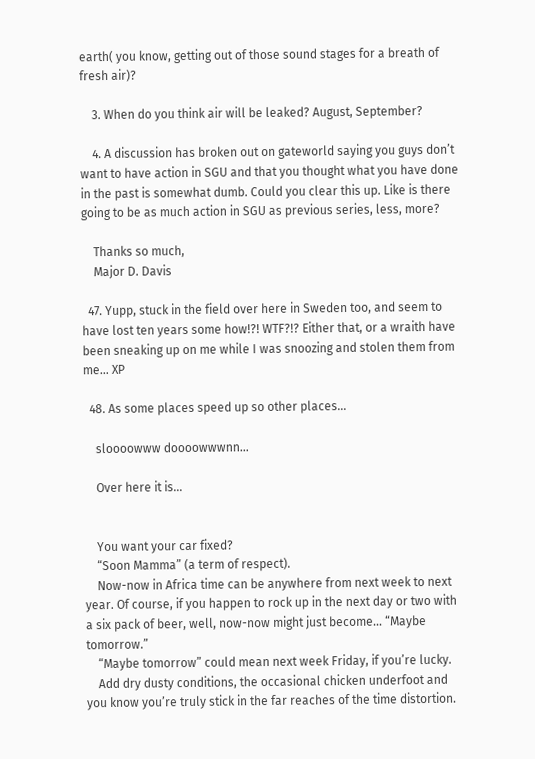earth( you know, getting out of those sound stages for a breath of fresh air)?

    3. When do you think air will be leaked? August, September?

    4. A discussion has broken out on gateworld saying you guys don’t want to have action in SGU and that you thought what you have done in the past is somewhat dumb. Could you clear this up. Like is there going to be as much action in SGU as previous series, less, more?

    Thanks so much,
    Major D. Davis

  47. Yupp, stuck in the field over here in Sweden too, and seem to have lost ten years some how!?! WTF?!? Either that, or a wraith have been sneaking up on me while I was snoozing and stolen them from me… XP

  48. As some places speed up so other places…

    sloooowww doooowwwnn…

    Over here it is…


    You want your car fixed?
    “Soon Mamma” (a term of respect).
    Now-now in Africa time can be anywhere from next week to next year. Of course, if you happen to rock up in the next day or two with a six pack of beer, well, now-now might just become… “Maybe tomorrow.”
    “Maybe tomorrow” could mean next week Friday, if you’re lucky.
    Add dry dusty conditions, the occasional chicken underfoot and you know you’re truly stick in the far reaches of the time distortion.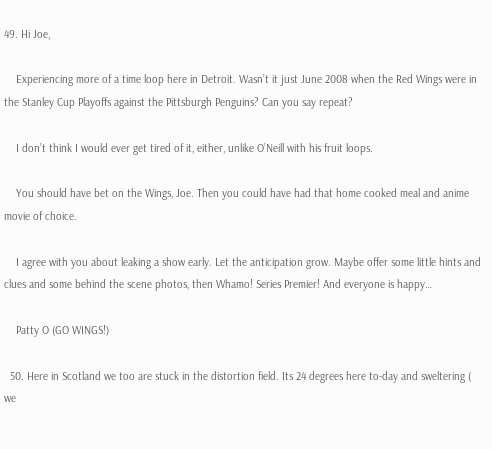49. Hi Joe,

    Experiencing more of a time loop here in Detroit. Wasn’t it just June 2008 when the Red Wings were in the Stanley Cup Playoffs against the Pittsburgh Penguins? Can you say repeat?

    I don’t think I would ever get tired of it, either, unlike O’Neill with his fruit loops.

    You should have bet on the Wings, Joe. Then you could have had that home cooked meal and anime movie of choice.

    I agree with you about leaking a show early. Let the anticipation grow. Maybe offer some little hints and clues and some behind the scene photos, then Whamo! Series Premier! And everyone is happy…

    Patty O (GO WINGS!)

  50. Here in Scotland we too are stuck in the distortion field. Its 24 degrees here to-day and sweltering ( we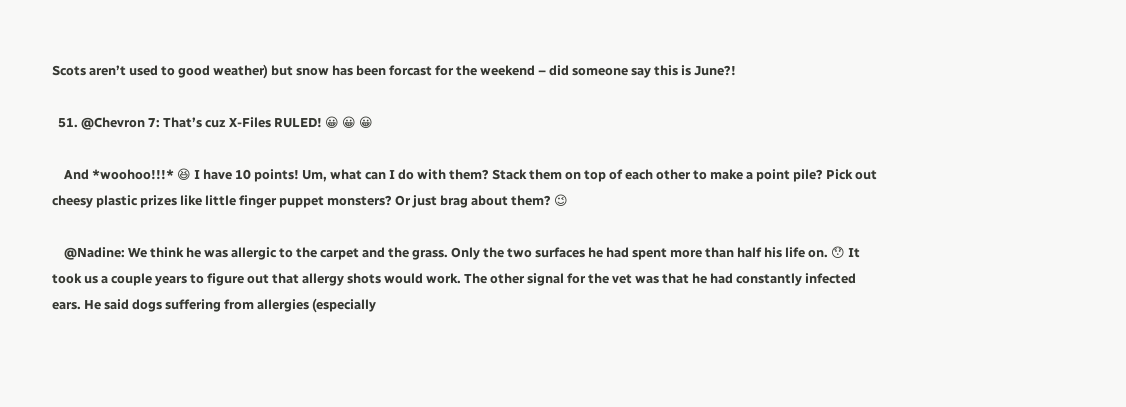Scots aren’t used to good weather) but snow has been forcast for the weekend – did someone say this is June?!

  51. @Chevron 7: That’s cuz X-Files RULED! 😀 😀 😀

    And *woohoo!!!* 😆 I have 10 points! Um, what can I do with them? Stack them on top of each other to make a point pile? Pick out cheesy plastic prizes like little finger puppet monsters? Or just brag about them? 😉

    @Nadine: We think he was allergic to the carpet and the grass. Only the two surfaces he had spent more than half his life on. 😯 It took us a couple years to figure out that allergy shots would work. The other signal for the vet was that he had constantly infected ears. He said dogs suffering from allergies (especially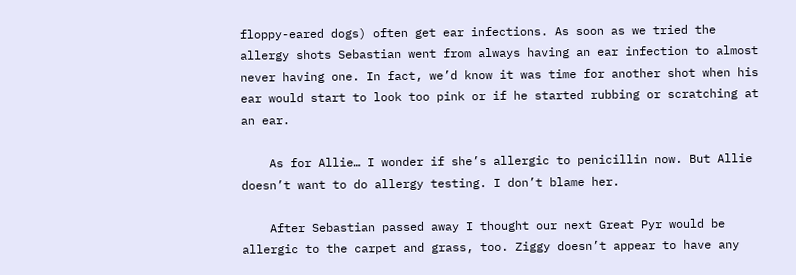floppy-eared dogs) often get ear infections. As soon as we tried the allergy shots Sebastian went from always having an ear infection to almost never having one. In fact, we’d know it was time for another shot when his ear would start to look too pink or if he started rubbing or scratching at an ear.

    As for Allie… I wonder if she’s allergic to penicillin now. But Allie doesn’t want to do allergy testing. I don’t blame her.

    After Sebastian passed away I thought our next Great Pyr would be allergic to the carpet and grass, too. Ziggy doesn’t appear to have any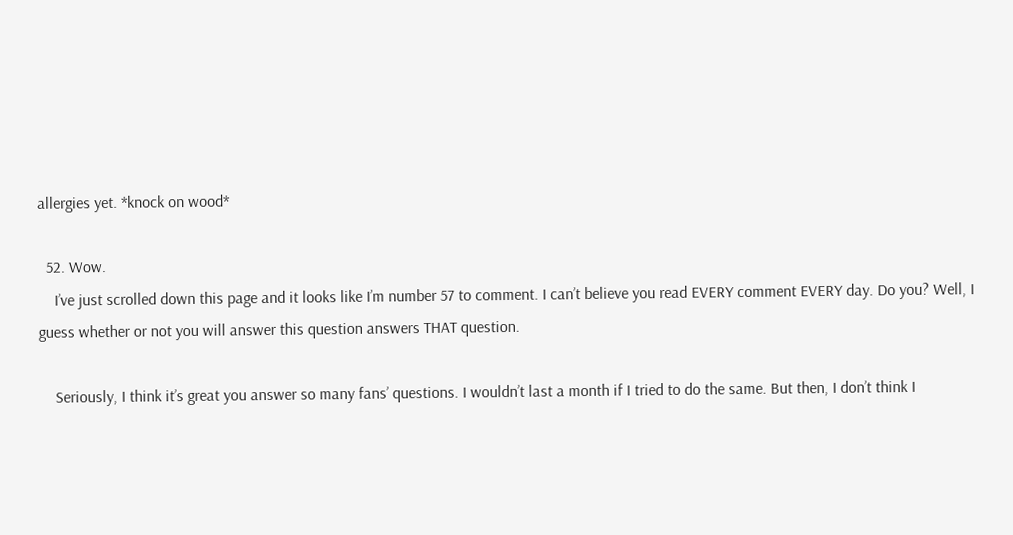allergies yet. *knock on wood*

  52. Wow.
    I’ve just scrolled down this page and it looks like I’m number 57 to comment. I can’t believe you read EVERY comment EVERY day. Do you? Well, I guess whether or not you will answer this question answers THAT question.

    Seriously, I think it’s great you answer so many fans’ questions. I wouldn’t last a month if I tried to do the same. But then, I don’t think I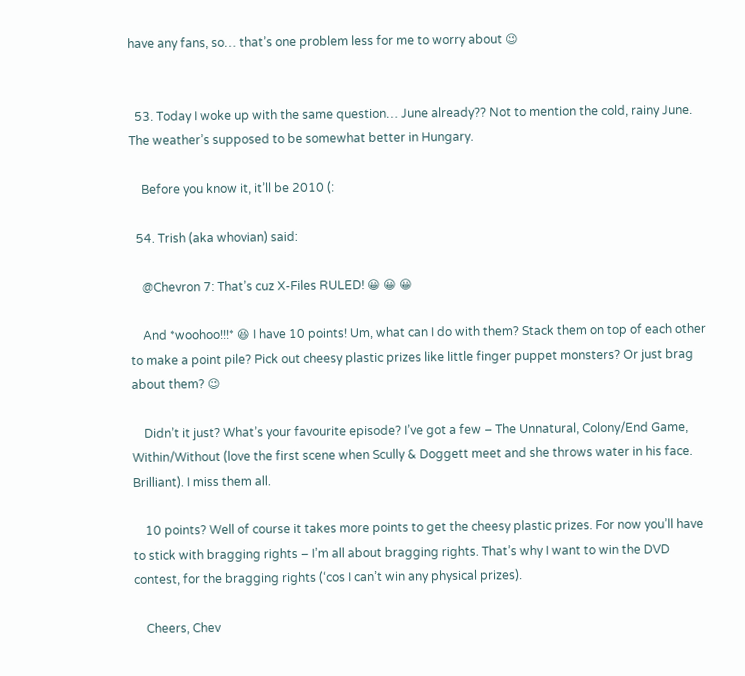have any fans, so… that’s one problem less for me to worry about 😉


  53. Today I woke up with the same question… June already?? Not to mention the cold, rainy June. The weather’s supposed to be somewhat better in Hungary.

    Before you know it, it’ll be 2010 (:

  54. Trish (aka whovian) said:

    @Chevron 7: That’s cuz X-Files RULED! 😀 😀 😀

    And *woohoo!!!* 😆 I have 10 points! Um, what can I do with them? Stack them on top of each other to make a point pile? Pick out cheesy plastic prizes like little finger puppet monsters? Or just brag about them? 😉

    Didn’t it just? What’s your favourite episode? I’ve got a few – The Unnatural, Colony/End Game, Within/Without (love the first scene when Scully & Doggett meet and she throws water in his face. Brilliant). I miss them all.

    10 points? Well of course it takes more points to get the cheesy plastic prizes. For now you’ll have to stick with bragging rights – I’m all about bragging rights. That’s why I want to win the DVD contest, for the bragging rights (‘cos I can’t win any physical prizes).

    Cheers, Chev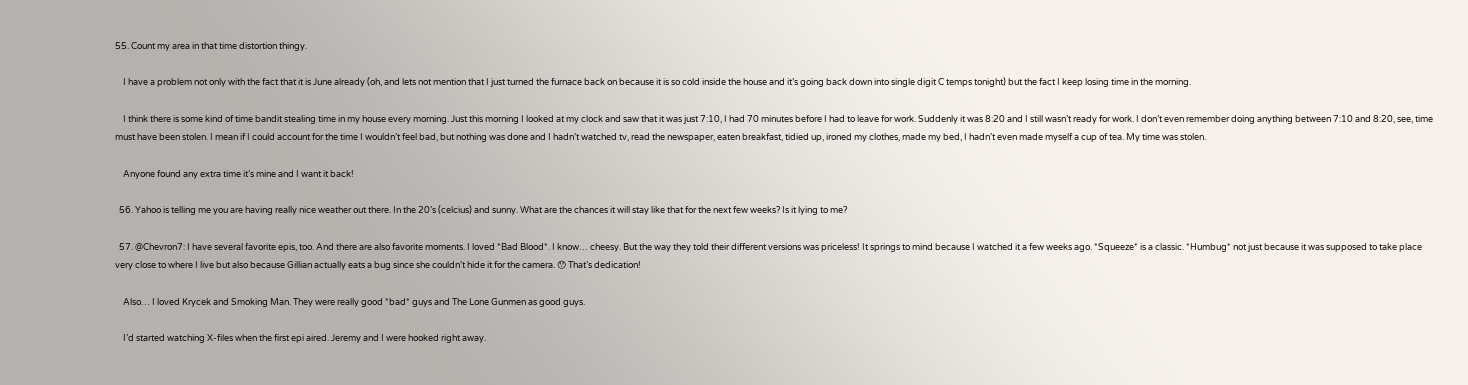55. Count my area in that time distortion thingy.

    I have a problem not only with the fact that it is June already (oh, and lets not mention that I just turned the furnace back on because it is so cold inside the house and it’s going back down into single digit C temps tonight) but the fact I keep losing time in the morning.

    I think there is some kind of time bandit stealing time in my house every morning. Just this morning I looked at my clock and saw that it was just 7:10, I had 70 minutes before I had to leave for work. Suddenly it was 8:20 and I still wasn’t ready for work. I don’t even remember doing anything between 7:10 and 8:20, see, time must have been stolen. I mean if I could account for the time I wouldn’t feel bad, but nothing was done and I hadn’t watched tv, read the newspaper, eaten breakfast, tidied up, ironed my clothes, made my bed, I hadn’t even made myself a cup of tea. My time was stolen.

    Anyone found any extra time it’s mine and I want it back!

  56. Yahoo is telling me you are having really nice weather out there. In the 20’s (celcius) and sunny. What are the chances it will stay like that for the next few weeks? Is it lying to me?

  57. @Chevron7: I have several favorite epis, too. And there are also favorite moments. I loved *Bad Blood*. I know… cheesy. But the way they told their different versions was priceless! It springs to mind because I watched it a few weeks ago. *Squeeze* is a classic. *Humbug* not just because it was supposed to take place very close to where I live but also because Gillian actually eats a bug since she couldn’t hide it for the camera. 😯 That’s dedication!

    Also… I loved Krycek and Smoking Man. They were really good *bad* guys and The Lone Gunmen as good guys.

    I’d started watching X-files when the first epi aired. Jeremy and I were hooked right away.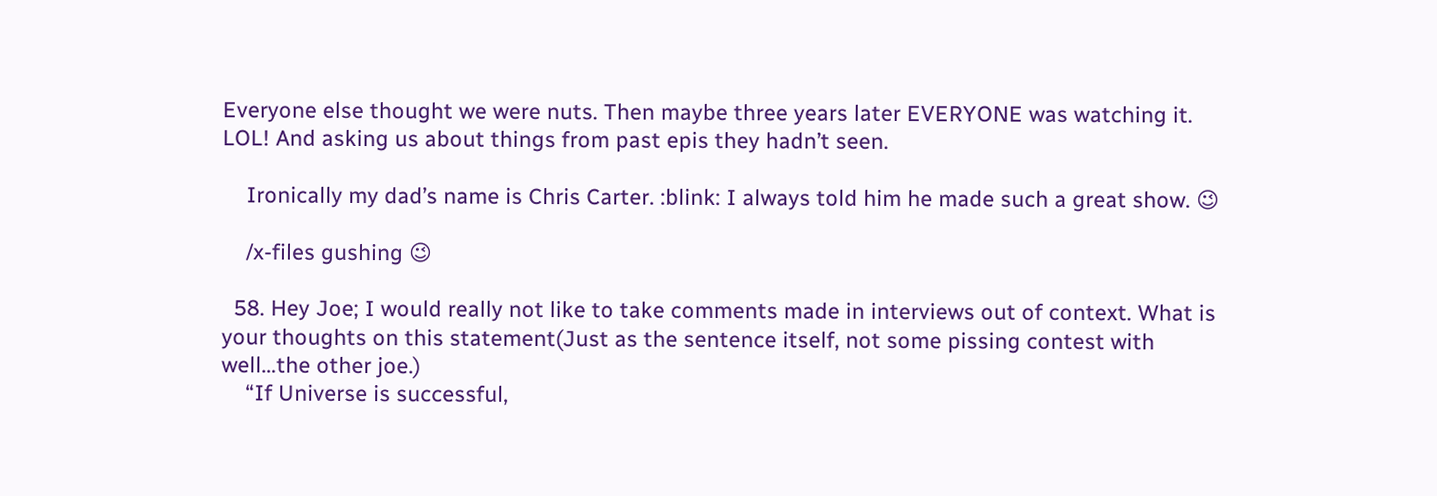Everyone else thought we were nuts. Then maybe three years later EVERYONE was watching it. LOL! And asking us about things from past epis they hadn’t seen.

    Ironically my dad’s name is Chris Carter. :blink: I always told him he made such a great show. 😉

    /x-files gushing 😉

  58. Hey Joe; I would really not like to take comments made in interviews out of context. What is your thoughts on this statement(Just as the sentence itself, not some pissing contest with well…the other joe.)
    “If Universe is successful,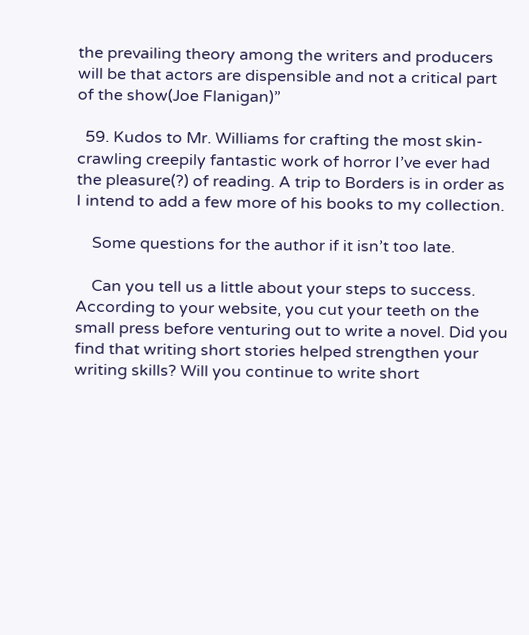the prevailing theory among the writers and producers will be that actors are dispensible and not a critical part of the show(Joe Flanigan)”

  59. Kudos to Mr. Williams for crafting the most skin-crawling creepily fantastic work of horror I’ve ever had the pleasure(?) of reading. A trip to Borders is in order as I intend to add a few more of his books to my collection.

    Some questions for the author if it isn’t too late.

    Can you tell us a little about your steps to success. According to your website, you cut your teeth on the small press before venturing out to write a novel. Did you find that writing short stories helped strengthen your writing skills? Will you continue to write short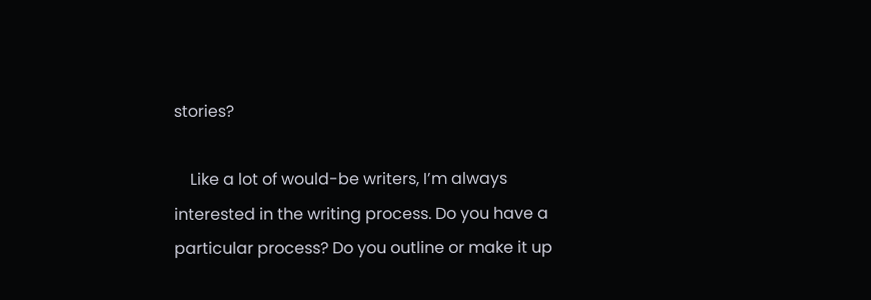stories?

    Like a lot of would-be writers, I’m always interested in the writing process. Do you have a particular process? Do you outline or make it up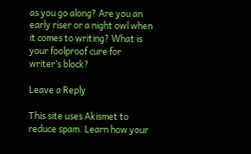as you go along? Are you an early riser or a night owl when it comes to writing? What is your foolproof cure for writer’s block?

Leave a Reply

This site uses Akismet to reduce spam. Learn how your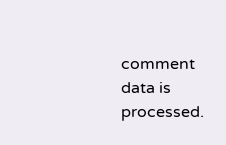comment data is processed.